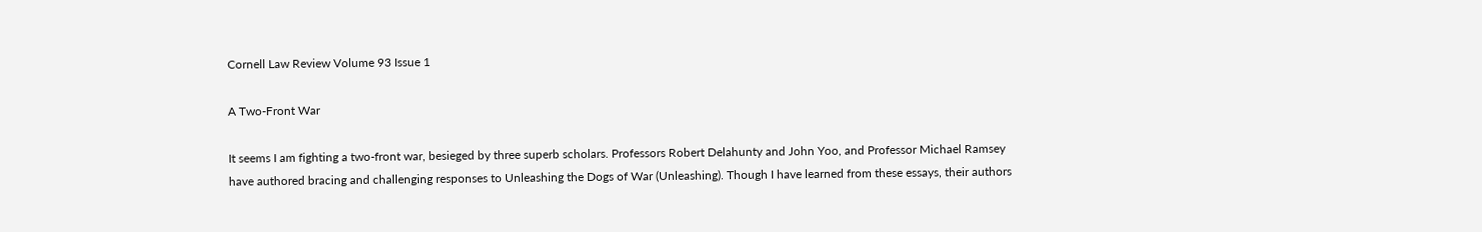Cornell Law Review Volume 93 Issue 1

A Two-Front War

It seems I am fighting a two-front war, besieged by three superb scholars. Professors Robert Delahunty and John Yoo, and Professor Michael Ramsey have authored bracing and challenging responses to Unleashing the Dogs of War (Unleashing). Though I have learned from these essays, their authors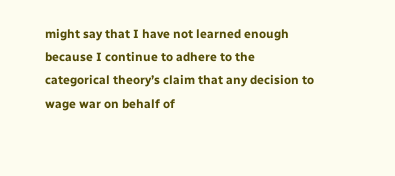might say that I have not learned enough because I continue to adhere to the categorical theory’s claim that any decision to wage war on behalf of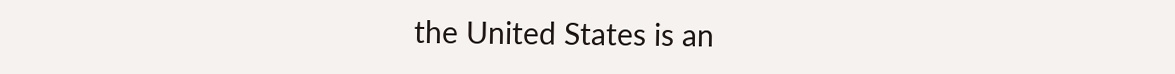the United States is an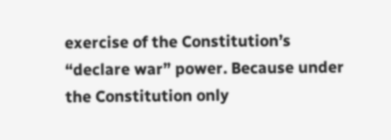exercise of the Constitution’s “declare war” power. Because under the Constitution only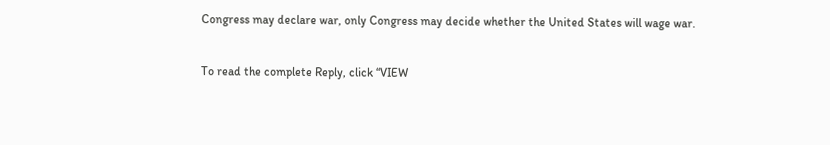Congress may declare war, only Congress may decide whether the United States will wage war.


To read the complete Reply, click “VIEW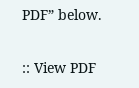PDF” below.

:: View PDF